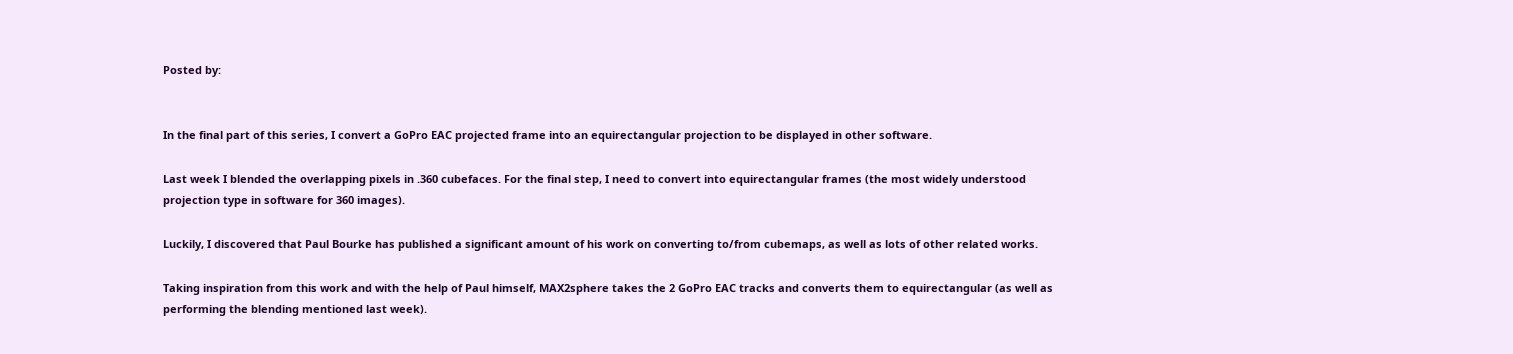Posted by:


In the final part of this series, I convert a GoPro EAC projected frame into an equirectangular projection to be displayed in other software.

Last week I blended the overlapping pixels in .360 cubefaces. For the final step, I need to convert into equirectangular frames (the most widely understood projection type in software for 360 images).

Luckily, I discovered that Paul Bourke has published a significant amount of his work on converting to/from cubemaps, as well as lots of other related works.

Taking inspiration from this work and with the help of Paul himself, MAX2sphere takes the 2 GoPro EAC tracks and converts them to equirectangular (as well as performing the blending mentioned last week).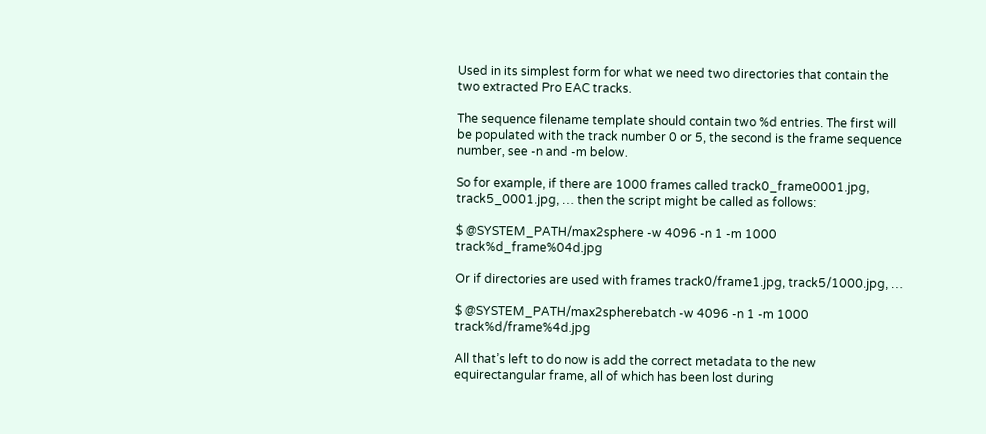Used in its simplest form for what we need two directories that contain the two extracted Pro EAC tracks.

The sequence filename template should contain two %d entries. The first will be populated with the track number 0 or 5, the second is the frame sequence number, see -n and -m below.

So for example, if there are 1000 frames called track0_frame0001.jpg, track5_0001.jpg, … then the script might be called as follows:

$ @SYSTEM_PATH/max2sphere -w 4096 -n 1 -m 1000 track%d_frame%04d.jpg

Or if directories are used with frames track0/frame1.jpg, track5/1000.jpg, …

$ @SYSTEM_PATH/max2spherebatch -w 4096 -n 1 -m 1000 track%d/frame%4d.jpg

All that’s left to do now is add the correct metadata to the new equirectangular frame, all of which has been lost during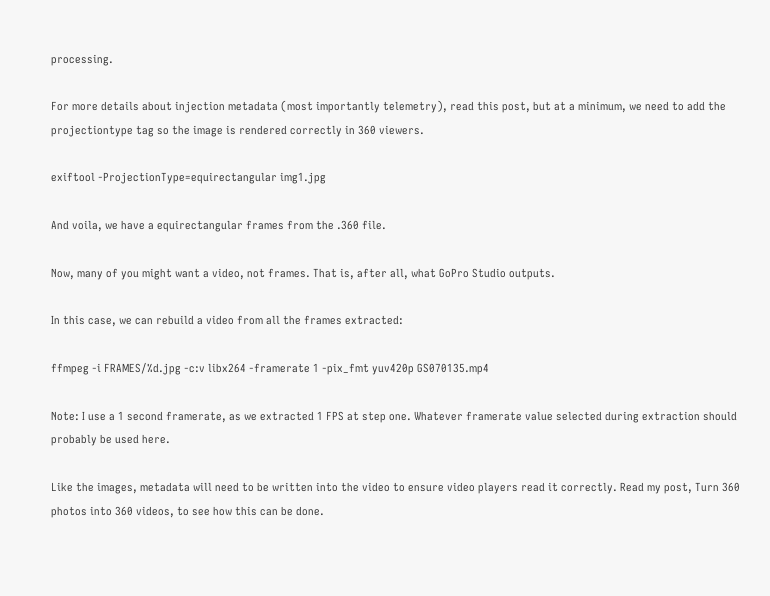processing.

For more details about injection metadata (most importantly telemetry), read this post, but at a minimum, we need to add the projectiontype tag so the image is rendered correctly in 360 viewers.

exiftool -ProjectionType=equirectangular img1.jpg

And voila, we have a equirectangular frames from the .360 file.

Now, many of you might want a video, not frames. That is, after all, what GoPro Studio outputs.

In this case, we can rebuild a video from all the frames extracted:

ffmpeg -i FRAMES/%d.jpg -c:v libx264 -framerate 1 -pix_fmt yuv420p GS070135.mp4

Note: I use a 1 second framerate, as we extracted 1 FPS at step one. Whatever framerate value selected during extraction should probably be used here.

Like the images, metadata will need to be written into the video to ensure video players read it correctly. Read my post, Turn 360 photos into 360 videos, to see how this can be done.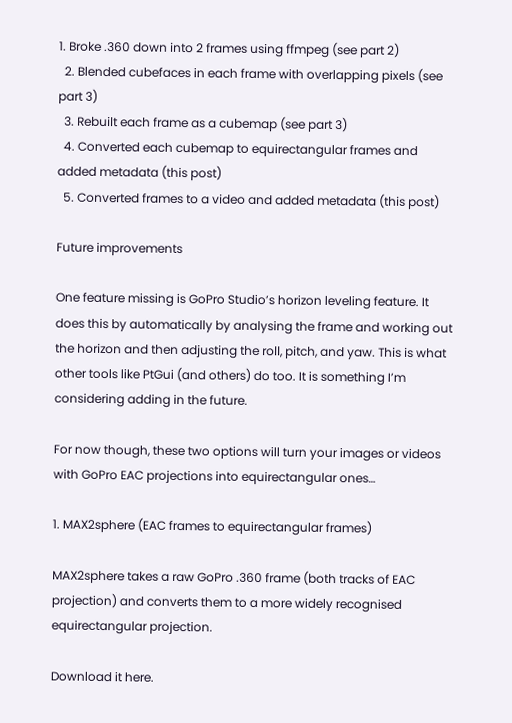1. Broke .360 down into 2 frames using ffmpeg (see part 2)
  2. Blended cubefaces in each frame with overlapping pixels (see part 3)
  3. Rebuilt each frame as a cubemap (see part 3)
  4. Converted each cubemap to equirectangular frames and added metadata (this post)
  5. Converted frames to a video and added metadata (this post)

Future improvements

One feature missing is GoPro Studio’s horizon leveling feature. It does this by automatically by analysing the frame and working out the horizon and then adjusting the roll, pitch, and yaw. This is what other tools like PtGui (and others) do too. It is something I’m considering adding in the future.

For now though, these two options will turn your images or videos with GoPro EAC projections into equirectangular ones…

1. MAX2sphere (EAC frames to equirectangular frames)

MAX2sphere takes a raw GoPro .360 frame (both tracks of EAC projection) and converts them to a more widely recognised equirectangular projection.

Download it here.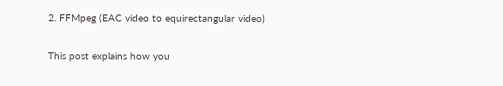2. FFMpeg (EAC video to equirectangular video)

This post explains how you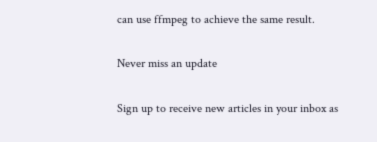can use ffmpeg to achieve the same result.

Never miss an update

Sign up to receive new articles in your inbox as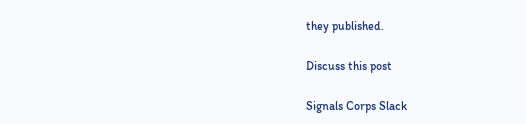they published.

Discuss this post

Signals Corps Slack